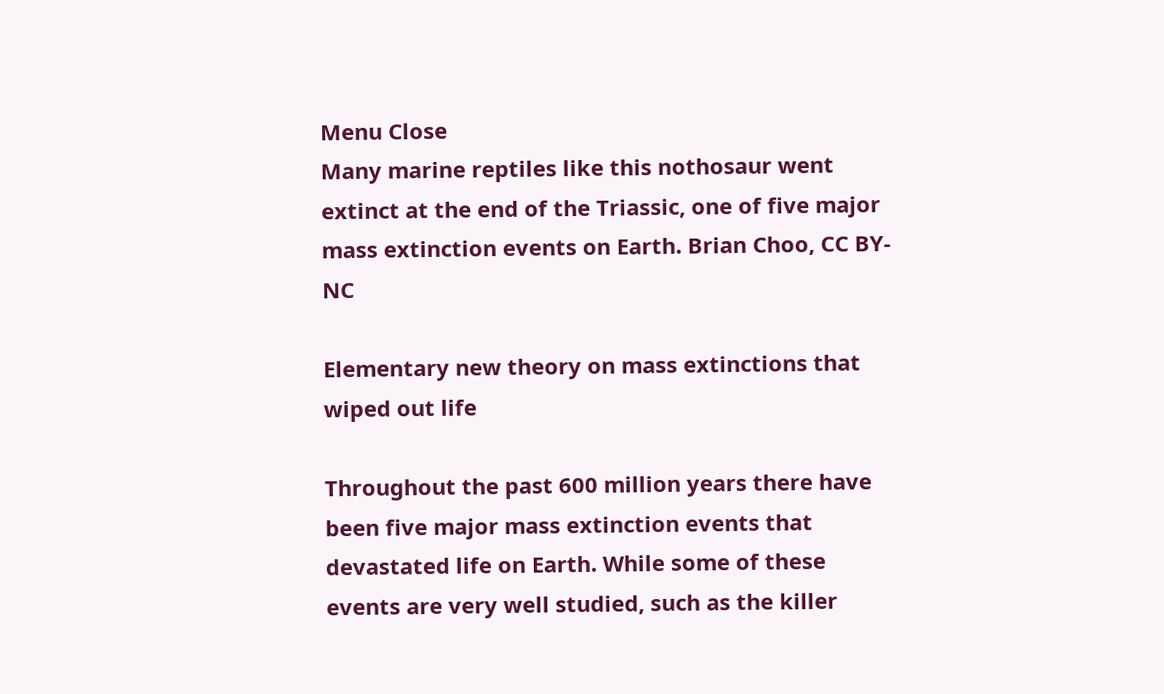Menu Close
Many marine reptiles like this nothosaur went extinct at the end of the Triassic, one of five major mass extinction events on Earth. Brian Choo, CC BY-NC

Elementary new theory on mass extinctions that wiped out life

Throughout the past 600 million years there have been five major mass extinction events that devastated life on Earth. While some of these events are very well studied, such as the killer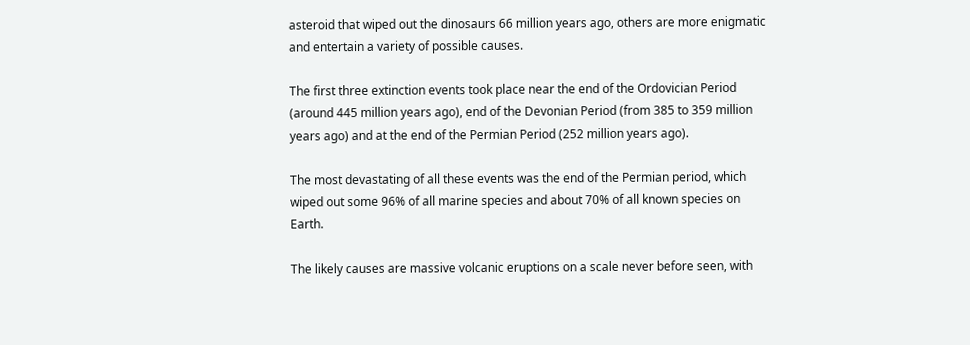asteroid that wiped out the dinosaurs 66 million years ago, others are more enigmatic and entertain a variety of possible causes.

The first three extinction events took place near the end of the Ordovician Period (around 445 million years ago), end of the Devonian Period (from 385 to 359 million years ago) and at the end of the Permian Period (252 million years ago).

The most devastating of all these events was the end of the Permian period, which wiped out some 96% of all marine species and about 70% of all known species on Earth.

The likely causes are massive volcanic eruptions on a scale never before seen, with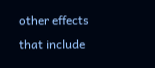other effects that include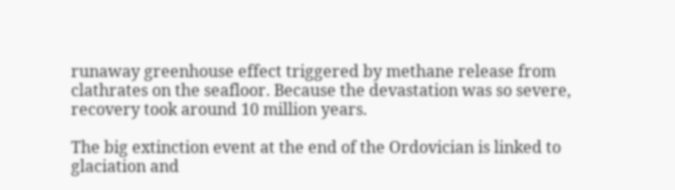runaway greenhouse effect triggered by methane release from clathrates on the seafloor. Because the devastation was so severe, recovery took around 10 million years.

The big extinction event at the end of the Ordovician is linked to glaciation and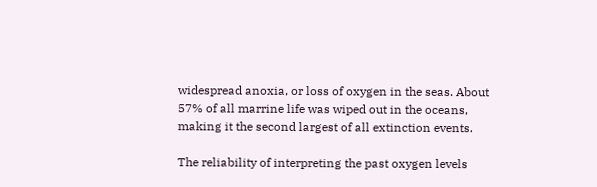widespread anoxia, or loss of oxygen in the seas. About 57% of all marrine life was wiped out in the oceans, making it the second largest of all extinction events.

The reliability of interpreting the past oxygen levels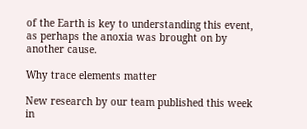of the Earth is key to understanding this event, as perhaps the anoxia was brought on by another cause.

Why trace elements matter

New research by our team published this week in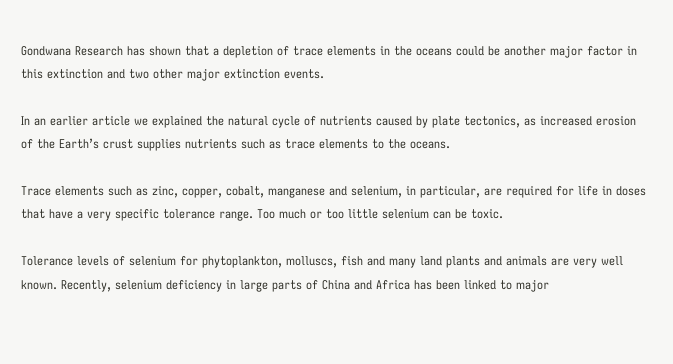Gondwana Research has shown that a depletion of trace elements in the oceans could be another major factor in this extinction and two other major extinction events.

In an earlier article we explained the natural cycle of nutrients caused by plate tectonics, as increased erosion of the Earth’s crust supplies nutrients such as trace elements to the oceans.

Trace elements such as zinc, copper, cobalt, manganese and selenium, in particular, are required for life in doses that have a very specific tolerance range. Too much or too little selenium can be toxic.

Tolerance levels of selenium for phytoplankton, molluscs, fish and many land plants and animals are very well known. Recently, selenium deficiency in large parts of China and Africa has been linked to major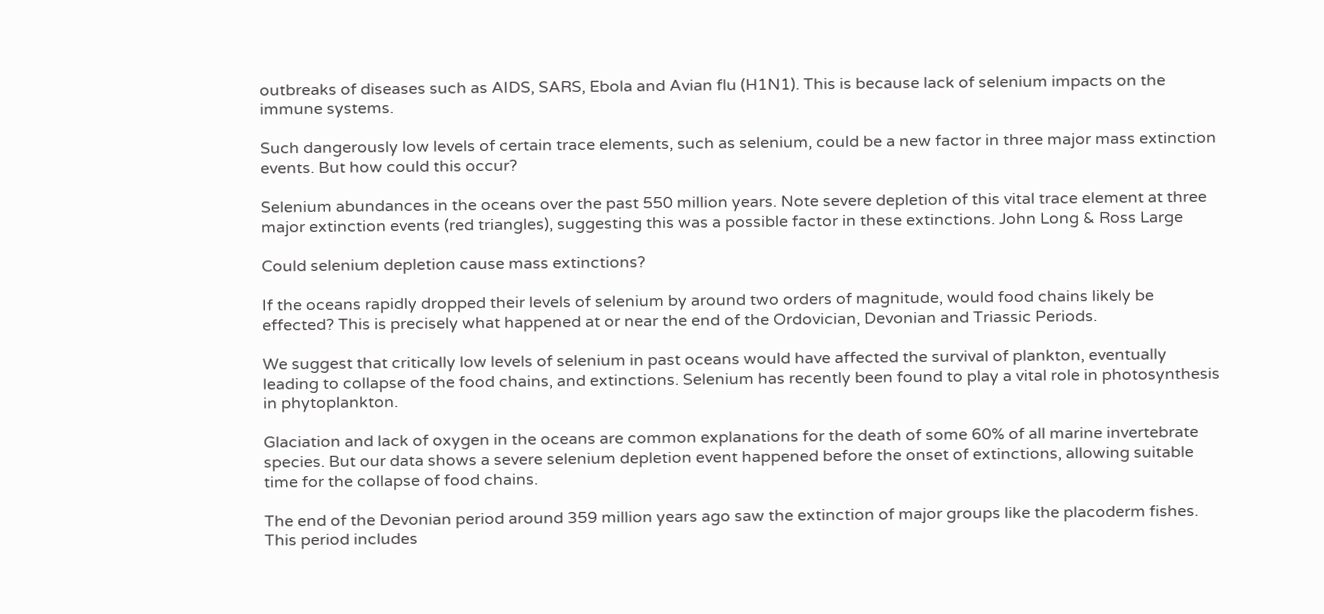outbreaks of diseases such as AIDS, SARS, Ebola and Avian flu (H1N1). This is because lack of selenium impacts on the immune systems.

Such dangerously low levels of certain trace elements, such as selenium, could be a new factor in three major mass extinction events. But how could this occur?

Selenium abundances in the oceans over the past 550 million years. Note severe depletion of this vital trace element at three major extinction events (red triangles), suggesting this was a possible factor in these extinctions. John Long & Ross Large

Could selenium depletion cause mass extinctions?

If the oceans rapidly dropped their levels of selenium by around two orders of magnitude, would food chains likely be effected? This is precisely what happened at or near the end of the Ordovician, Devonian and Triassic Periods.

We suggest that critically low levels of selenium in past oceans would have affected the survival of plankton, eventually leading to collapse of the food chains, and extinctions. Selenium has recently been found to play a vital role in photosynthesis in phytoplankton.

Glaciation and lack of oxygen in the oceans are common explanations for the death of some 60% of all marine invertebrate species. But our data shows a severe selenium depletion event happened before the onset of extinctions, allowing suitable time for the collapse of food chains.

The end of the Devonian period around 359 million years ago saw the extinction of major groups like the placoderm fishes. This period includes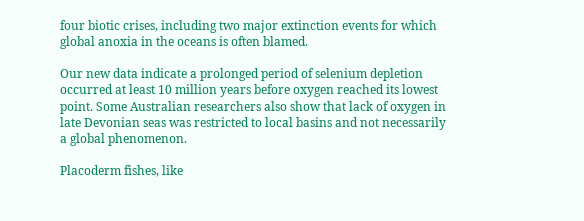four biotic crises, including two major extinction events for which global anoxia in the oceans is often blamed.

Our new data indicate a prolonged period of selenium depletion occurred at least 10 million years before oxygen reached its lowest point. Some Australian researchers also show that lack of oxygen in late Devonian seas was restricted to local basins and not necessarily a global phenomenon.

Placoderm fishes, like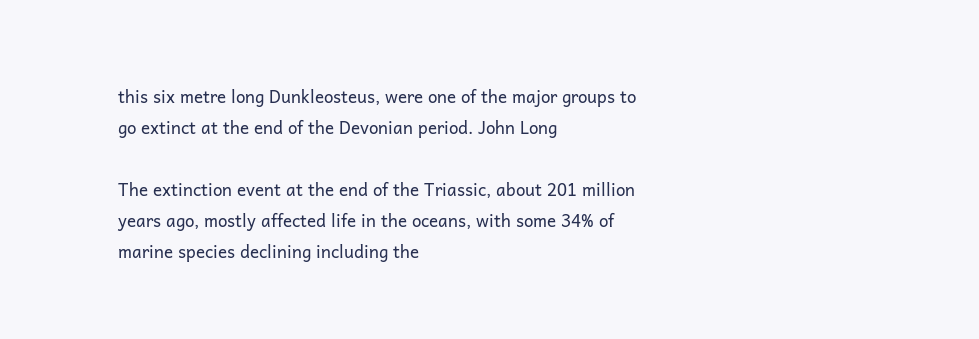this six metre long Dunkleosteus, were one of the major groups to go extinct at the end of the Devonian period. John Long

The extinction event at the end of the Triassic, about 201 million years ago, mostly affected life in the oceans, with some 34% of marine species declining including the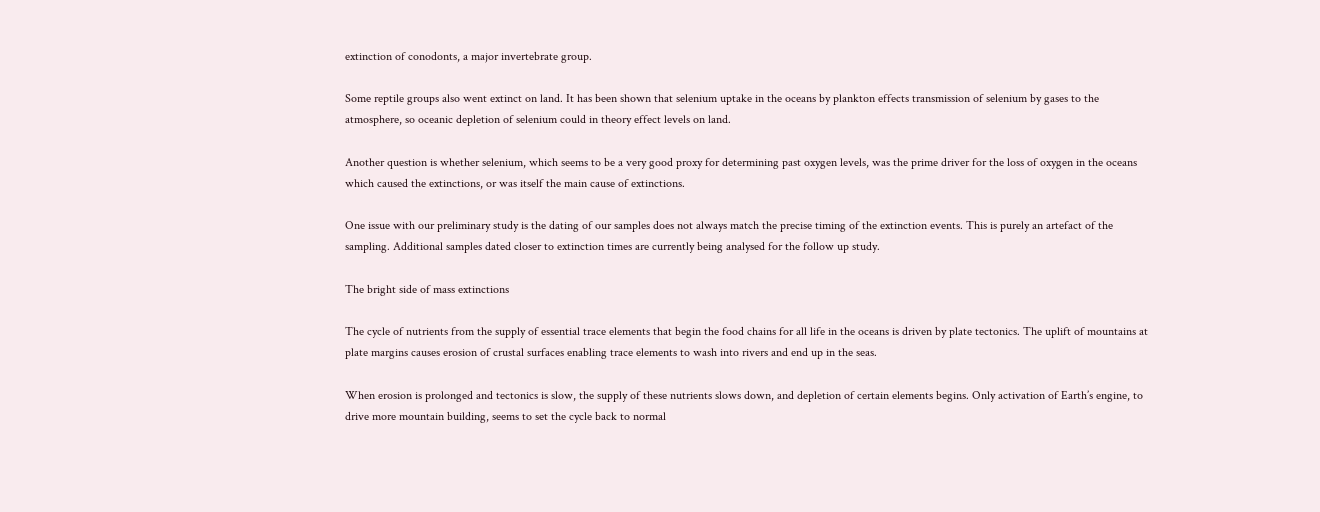extinction of conodonts, a major invertebrate group.

Some reptile groups also went extinct on land. It has been shown that selenium uptake in the oceans by plankton effects transmission of selenium by gases to the atmosphere, so oceanic depletion of selenium could in theory effect levels on land.

Another question is whether selenium, which seems to be a very good proxy for determining past oxygen levels, was the prime driver for the loss of oxygen in the oceans which caused the extinctions, or was itself the main cause of extinctions.

One issue with our preliminary study is the dating of our samples does not always match the precise timing of the extinction events. This is purely an artefact of the sampling. Additional samples dated closer to extinction times are currently being analysed for the follow up study.

The bright side of mass extinctions

The cycle of nutrients from the supply of essential trace elements that begin the food chains for all life in the oceans is driven by plate tectonics. The uplift of mountains at plate margins causes erosion of crustal surfaces enabling trace elements to wash into rivers and end up in the seas.

When erosion is prolonged and tectonics is slow, the supply of these nutrients slows down, and depletion of certain elements begins. Only activation of Earth’s engine, to drive more mountain building, seems to set the cycle back to normal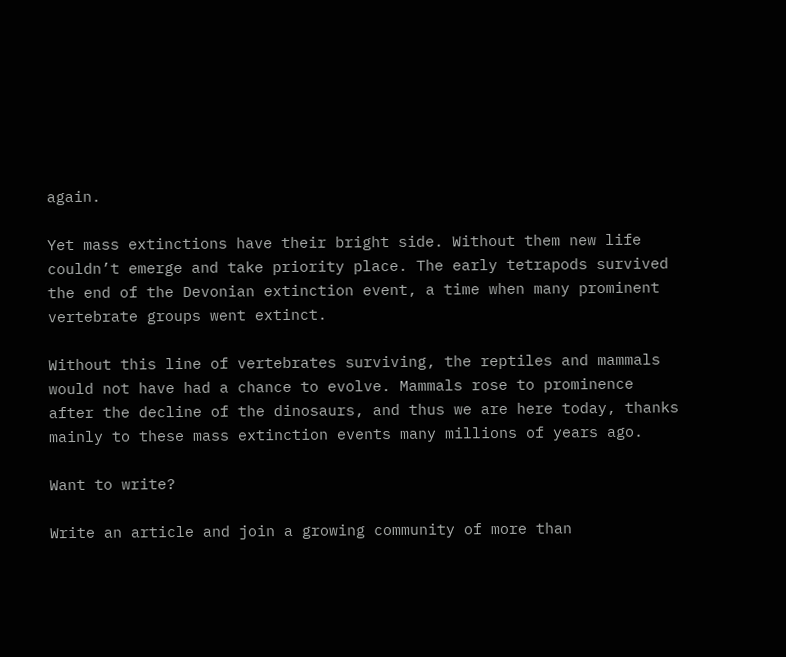again.

Yet mass extinctions have their bright side. Without them new life couldn’t emerge and take priority place. The early tetrapods survived the end of the Devonian extinction event, a time when many prominent vertebrate groups went extinct.

Without this line of vertebrates surviving, the reptiles and mammals would not have had a chance to evolve. Mammals rose to prominence after the decline of the dinosaurs, and thus we are here today, thanks mainly to these mass extinction events many millions of years ago.

Want to write?

Write an article and join a growing community of more than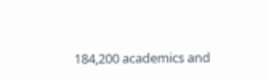184,200 academics and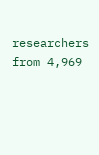researchers from 4,969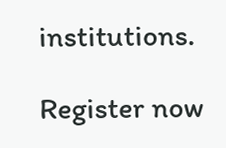institutions.

Register now